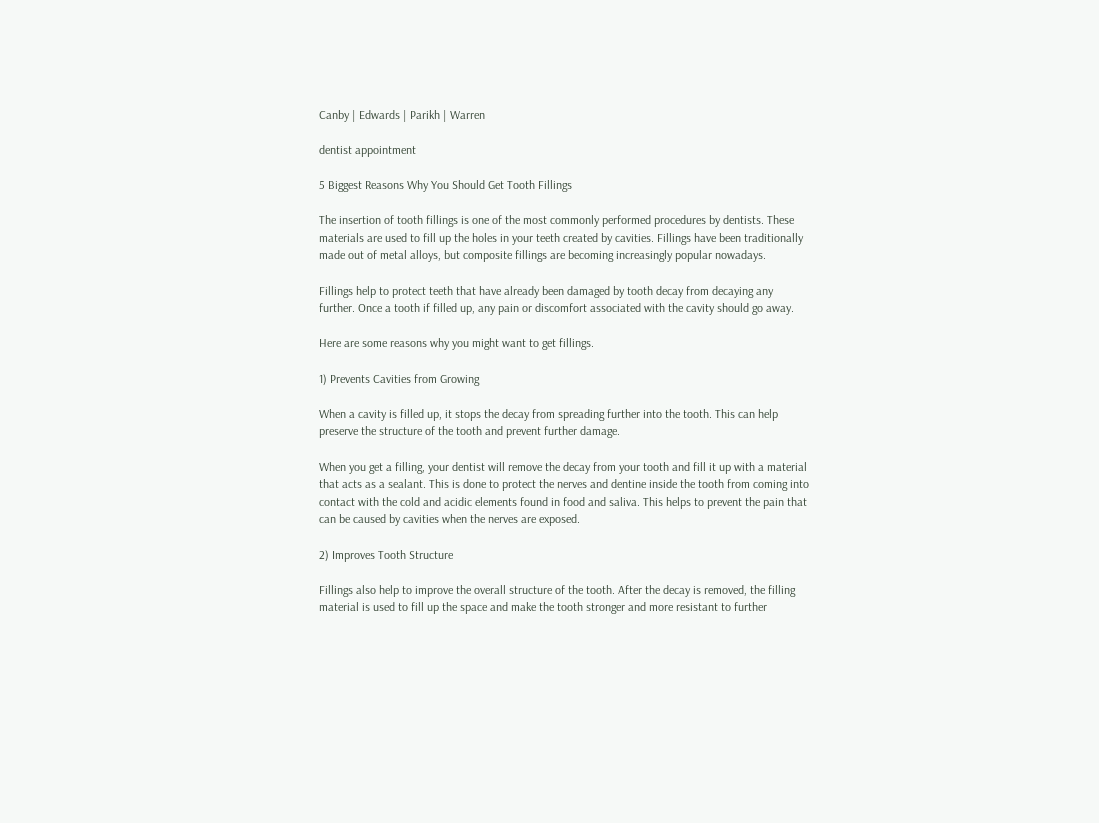Canby | Edwards | Parikh | Warren

dentist appointment

5 Biggest Reasons Why You Should Get Tooth Fillings

The insertion of tooth fillings is one of the most commonly performed procedures by dentists. These materials are used to fill up the holes in your teeth created by cavities. Fillings have been traditionally made out of metal alloys, but composite fillings are becoming increasingly popular nowadays.

Fillings help to protect teeth that have already been damaged by tooth decay from decaying any further. Once a tooth if filled up, any pain or discomfort associated with the cavity should go away.

Here are some reasons why you might want to get fillings.

1) Prevents Cavities from Growing

When a cavity is filled up, it stops the decay from spreading further into the tooth. This can help preserve the structure of the tooth and prevent further damage.

When you get a filling, your dentist will remove the decay from your tooth and fill it up with a material that acts as a sealant. This is done to protect the nerves and dentine inside the tooth from coming into contact with the cold and acidic elements found in food and saliva. This helps to prevent the pain that can be caused by cavities when the nerves are exposed.

2) Improves Tooth Structure

Fillings also help to improve the overall structure of the tooth. After the decay is removed, the filling material is used to fill up the space and make the tooth stronger and more resistant to further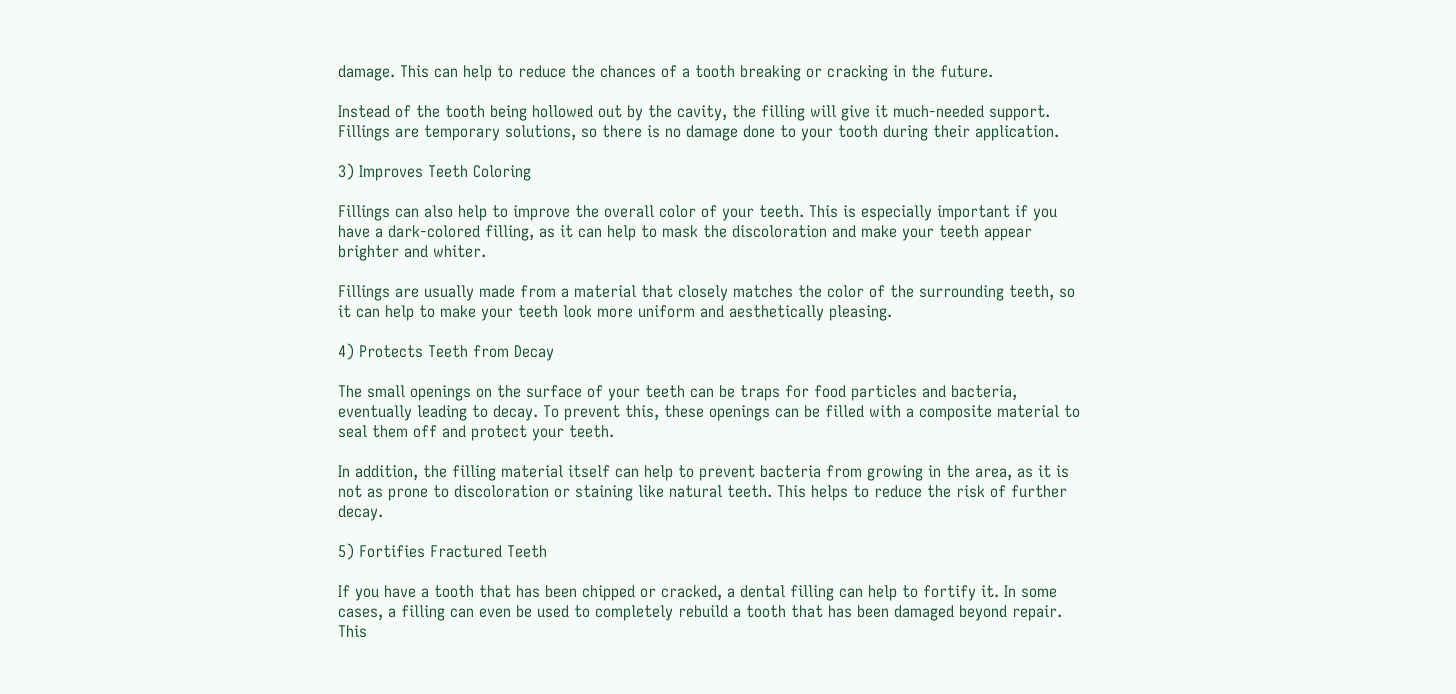damage. This can help to reduce the chances of a tooth breaking or cracking in the future.

Instead of the tooth being hollowed out by the cavity, the filling will give it much-needed support. Fillings are temporary solutions, so there is no damage done to your tooth during their application.

3) Improves Teeth Coloring

Fillings can also help to improve the overall color of your teeth. This is especially important if you have a dark-colored filling, as it can help to mask the discoloration and make your teeth appear brighter and whiter.

Fillings are usually made from a material that closely matches the color of the surrounding teeth, so it can help to make your teeth look more uniform and aesthetically pleasing.

4) Protects Teeth from Decay

The small openings on the surface of your teeth can be traps for food particles and bacteria, eventually leading to decay. To prevent this, these openings can be filled with a composite material to seal them off and protect your teeth.

In addition, the filling material itself can help to prevent bacteria from growing in the area, as it is not as prone to discoloration or staining like natural teeth. This helps to reduce the risk of further decay.

5) Fortifies Fractured Teeth

If you have a tooth that has been chipped or cracked, a dental filling can help to fortify it. In some cases, a filling can even be used to completely rebuild a tooth that has been damaged beyond repair. This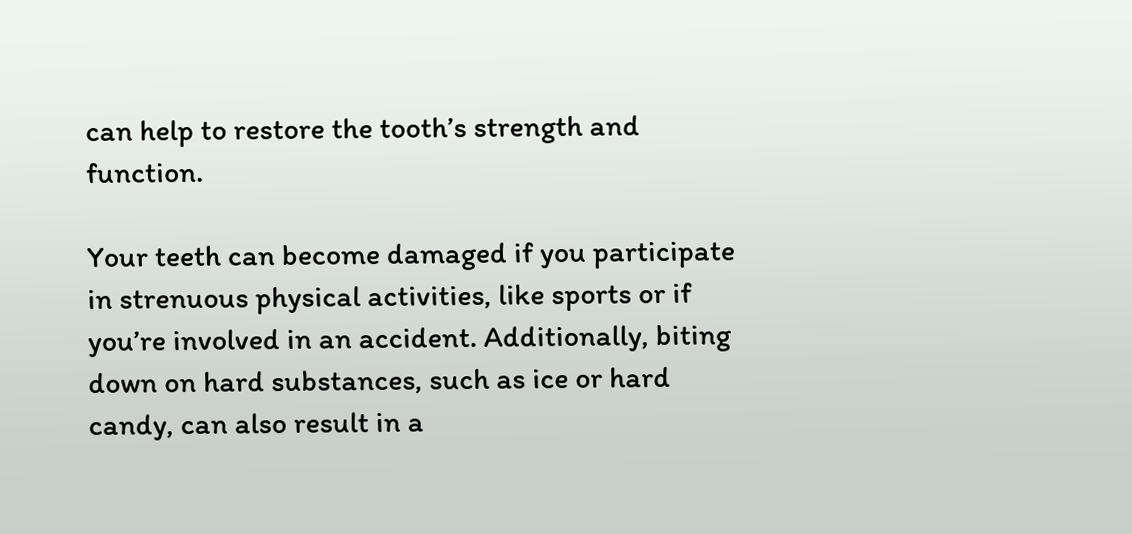can help to restore the tooth’s strength and function.

Your teeth can become damaged if you participate in strenuous physical activities, like sports or if you’re involved in an accident. Additionally, biting down on hard substances, such as ice or hard candy, can also result in a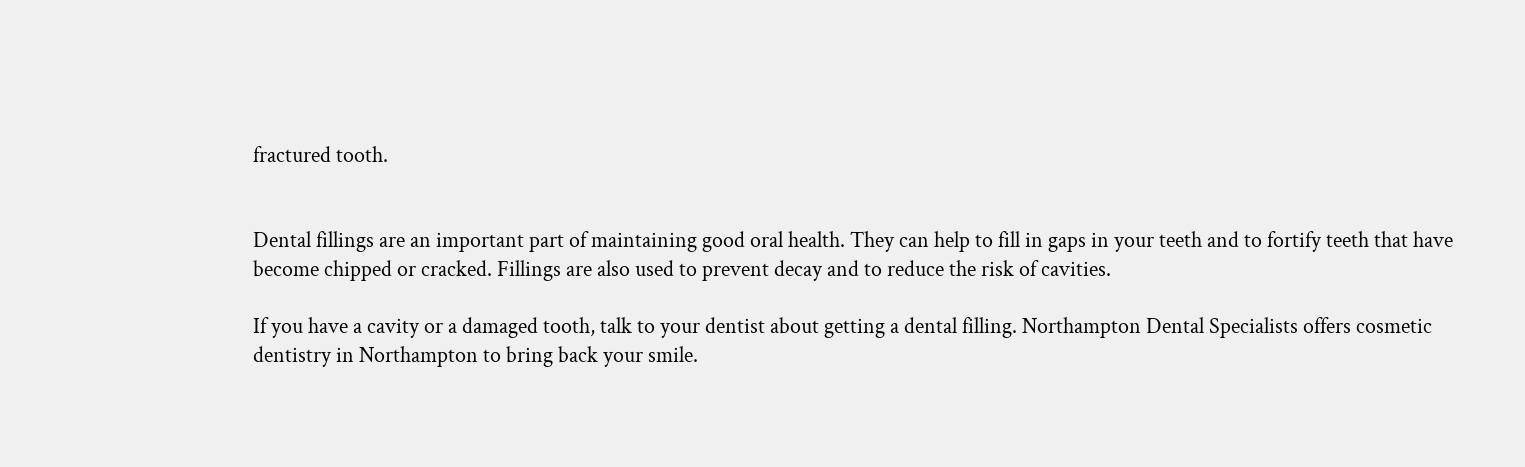fractured tooth.


Dental fillings are an important part of maintaining good oral health. They can help to fill in gaps in your teeth and to fortify teeth that have become chipped or cracked. Fillings are also used to prevent decay and to reduce the risk of cavities.

If you have a cavity or a damaged tooth, talk to your dentist about getting a dental filling. Northampton Dental Specialists offers cosmetic dentistry in Northampton to bring back your smile.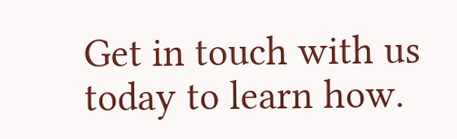Get in touch with us today to learn how.